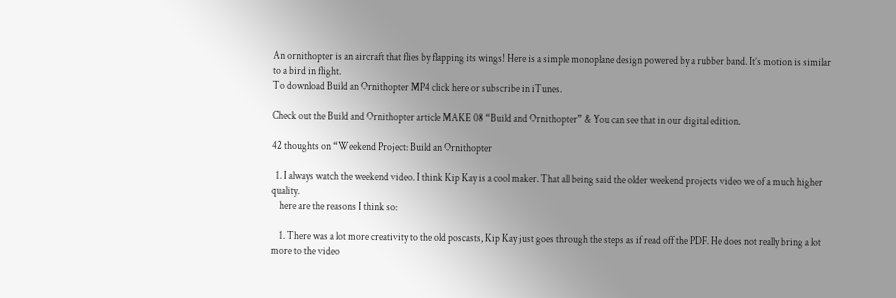An ornithopter is an aircraft that flies by flapping its wings! Here is a simple monoplane design powered by a rubber band. It’s motion is similar to a bird in flight.
To download Build an Ornithopter MP4 click here or subscribe in iTunes.

Check out the Build and Ornithopter article MAKE 08 “Build and Ornithopter” & You can see that in our digital edition.

42 thoughts on “Weekend Project: Build an Ornithopter

  1. I always watch the weekend video. I think Kip Kay is a cool maker. That all being said the older weekend projects video we of a much higher quality.
    here are the reasons I think so:

    1. There was a lot more creativity to the old poscasts, Kip Kay just goes through the steps as if read off the PDF. He does not really bring a lot more to the video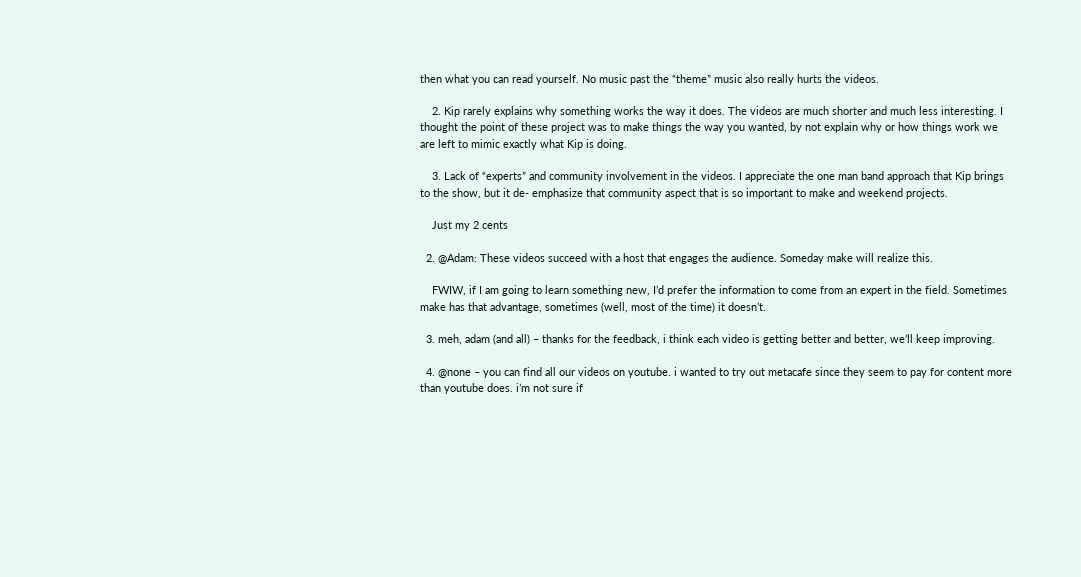then what you can read yourself. No music past the “theme” music also really hurts the videos.

    2. Kip rarely explains why something works the way it does. The videos are much shorter and much less interesting. I thought the point of these project was to make things the way you wanted, by not explain why or how things work we are left to mimic exactly what Kip is doing.

    3. Lack of “experts” and community involvement in the videos. I appreciate the one man band approach that Kip brings to the show, but it de- emphasize that community aspect that is so important to make and weekend projects.

    Just my 2 cents

  2. @Adam: These videos succeed with a host that engages the audience. Someday make will realize this.

    FWIW, if I am going to learn something new, I’d prefer the information to come from an expert in the field. Sometimes make has that advantage, sometimes (well, most of the time) it doesn’t.

  3. meh, adam (and all) – thanks for the feedback, i think each video is getting better and better, we’ll keep improving.

  4. @none – you can find all our videos on youtube. i wanted to try out metacafe since they seem to pay for content more than youtube does. i’m not sure if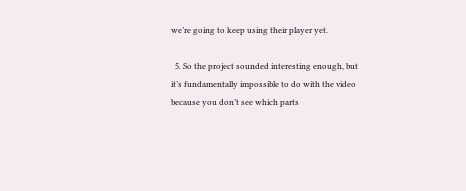we’re going to keep using their player yet.

  5. So the project sounded interesting enough, but it’s fundamentally impossible to do with the video because you don’t see which parts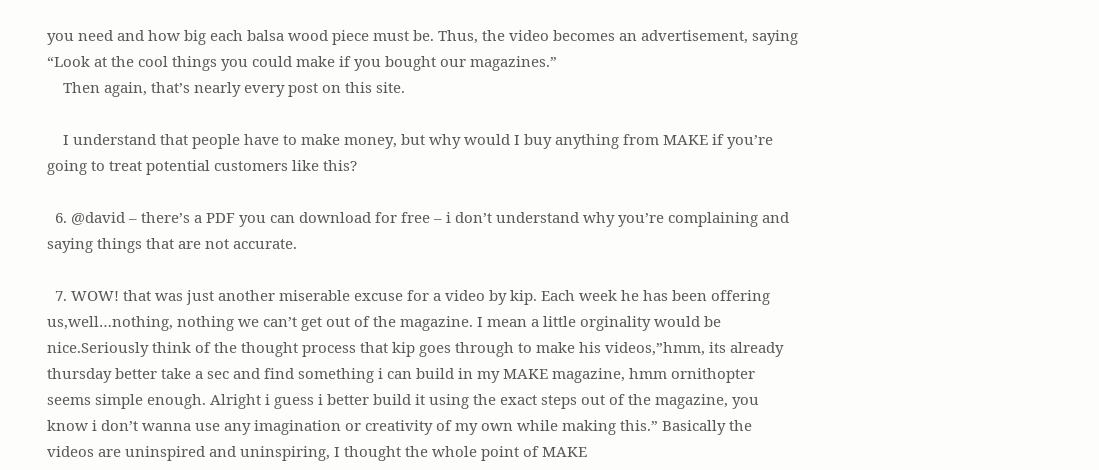you need and how big each balsa wood piece must be. Thus, the video becomes an advertisement, saying “Look at the cool things you could make if you bought our magazines.”
    Then again, that’s nearly every post on this site.

    I understand that people have to make money, but why would I buy anything from MAKE if you’re going to treat potential customers like this?

  6. @david – there’s a PDF you can download for free – i don’t understand why you’re complaining and saying things that are not accurate.

  7. WOW! that was just another miserable excuse for a video by kip. Each week he has been offering us,well…nothing, nothing we can’t get out of the magazine. I mean a little orginality would be nice.Seriously think of the thought process that kip goes through to make his videos,”hmm, its already thursday better take a sec and find something i can build in my MAKE magazine, hmm ornithopter seems simple enough. Alright i guess i better build it using the exact steps out of the magazine, you know i don’t wanna use any imagination or creativity of my own while making this.” Basically the videos are uninspired and uninspiring, I thought the whole point of MAKE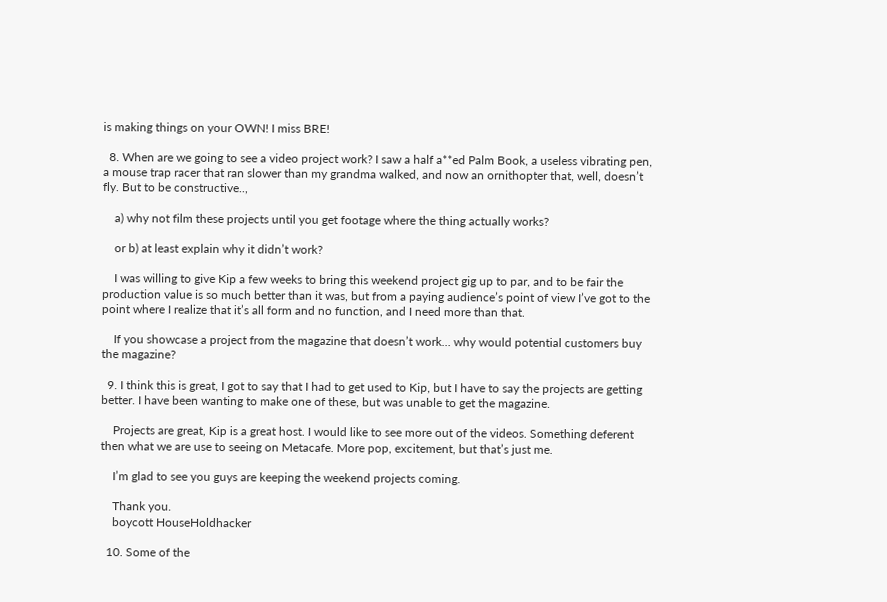is making things on your OWN! I miss BRE!

  8. When are we going to see a video project work? I saw a half a**ed Palm Book, a useless vibrating pen, a mouse trap racer that ran slower than my grandma walked, and now an ornithopter that, well, doesn’t fly. But to be constructive..,

    a) why not film these projects until you get footage where the thing actually works?

    or b) at least explain why it didn’t work?

    I was willing to give Kip a few weeks to bring this weekend project gig up to par, and to be fair the production value is so much better than it was, but from a paying audience’s point of view I’ve got to the point where I realize that it’s all form and no function, and I need more than that.

    If you showcase a project from the magazine that doesn’t work… why would potential customers buy the magazine?

  9. I think this is great, I got to say that I had to get used to Kip, but I have to say the projects are getting better. I have been wanting to make one of these, but was unable to get the magazine.

    Projects are great, Kip is a great host. I would like to see more out of the videos. Something deferent then what we are use to seeing on Metacafe. More pop, excitement, but that’s just me.

    I’m glad to see you guys are keeping the weekend projects coming.

    Thank you.
    boycott HouseHoldhacker

  10. Some of the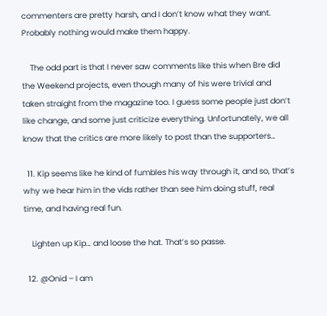commenters are pretty harsh, and I don’t know what they want. Probably nothing would make them happy.

    The odd part is that I never saw comments like this when Bre did the Weekend projects, even though many of his were trivial and taken straight from the magazine too. I guess some people just don’t like change, and some just criticize everything. Unfortunately, we all know that the critics are more likely to post than the supporters…

  11. Kip seems like he kind of fumbles his way through it, and so, that’s why we hear him in the vids rather than see him doing stuff, real time, and having real fun.

    Lighten up Kip… and loose the hat. That’s so passe.

  12. @Onid – I am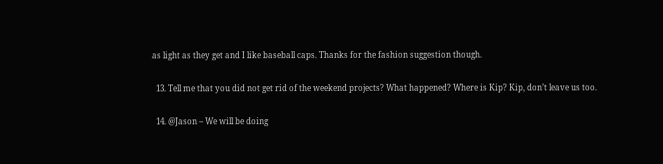as light as they get and I like baseball caps. Thanks for the fashion suggestion though.

  13. Tell me that you did not get rid of the weekend projects? What happened? Where is Kip? Kip, don’t leave us too.

  14. @Jason – We will be doing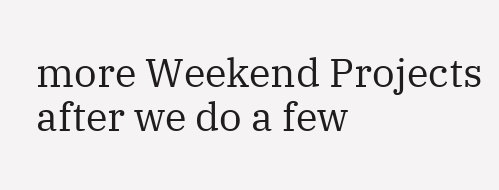more Weekend Projects after we do a few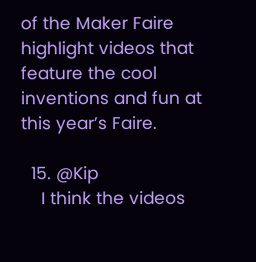of the Maker Faire highlight videos that feature the cool inventions and fun at this year’s Faire.

  15. @Kip
    I think the videos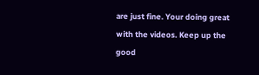are just fine. Your doing great with the videos. Keep up the good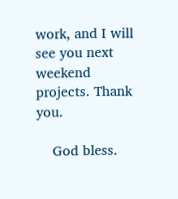work, and I will see you next weekend projects. Thank you.

    God bless.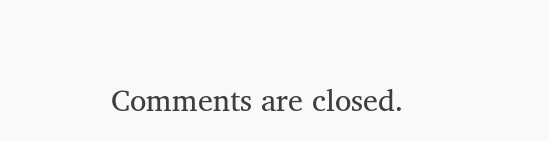Comments are closed.